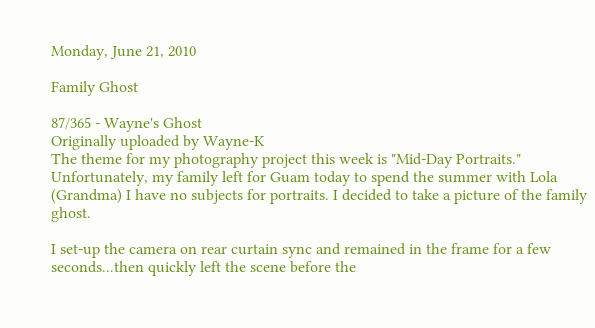Monday, June 21, 2010

Family Ghost

87/365 - Wayne's Ghost
Originally uploaded by Wayne-K
The theme for my photography project this week is "Mid-Day Portraits." Unfortunately, my family left for Guam today to spend the summer with Lola (Grandma) I have no subjects for portraits. I decided to take a picture of the family ghost.

I set-up the camera on rear curtain sync and remained in the frame for a few seconds...then quickly left the scene before the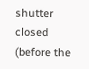shutter closed (before the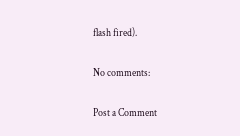flash fired).

No comments:

Post a Comment